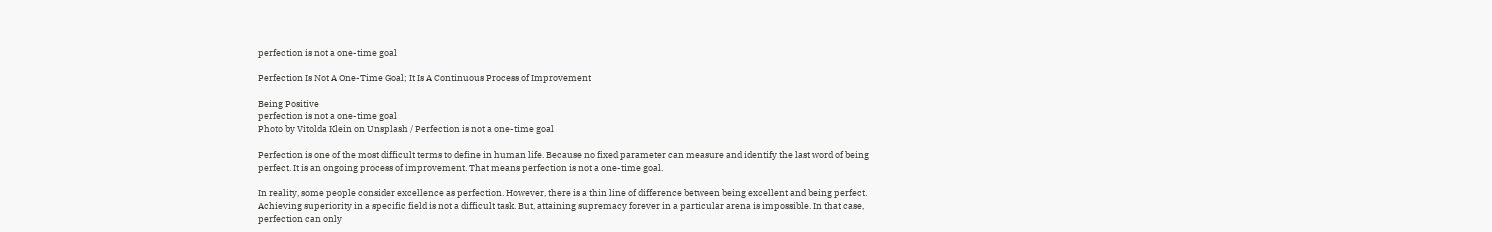perfection is not a one-time goal

Perfection Is Not A One-Time Goal; It Is A Continuous Process of Improvement

Being Positive
perfection is not a one-time goal
Photo by Vitolda Klein on Unsplash / Perfection is not a one-time goal

Perfection is one of the most difficult terms to define in human life. Because no fixed parameter can measure and identify the last word of being perfect. It is an ongoing process of improvement. That means perfection is not a one-time goal.

In reality, some people consider excellence as perfection. However, there is a thin line of difference between being excellent and being perfect. Achieving superiority in a specific field is not a difficult task. But, attaining supremacy forever in a particular arena is impossible. In that case, perfection can only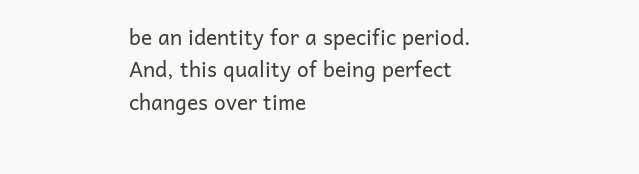be an identity for a specific period. And, this quality of being perfect changes over time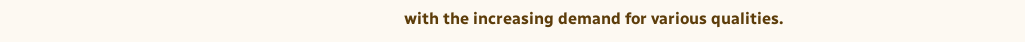with the increasing demand for various qualities.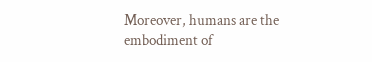Moreover, humans are the embodiment of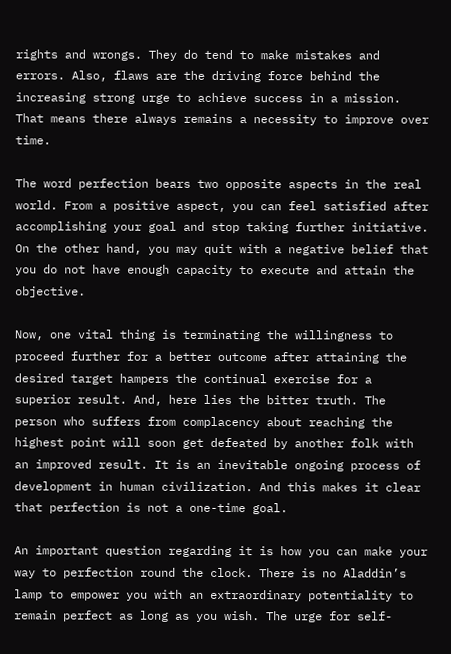rights and wrongs. They do tend to make mistakes and errors. Also, flaws are the driving force behind the increasing strong urge to achieve success in a mission. That means there always remains a necessity to improve over time.

The word perfection bears two opposite aspects in the real world. From a positive aspect, you can feel satisfied after accomplishing your goal and stop taking further initiative. On the other hand, you may quit with a negative belief that you do not have enough capacity to execute and attain the objective.

Now, one vital thing is terminating the willingness to proceed further for a better outcome after attaining the desired target hampers the continual exercise for a superior result. And, here lies the bitter truth. The person who suffers from complacency about reaching the highest point will soon get defeated by another folk with an improved result. It is an inevitable ongoing process of development in human civilization. And this makes it clear that perfection is not a one-time goal.

An important question regarding it is how you can make your way to perfection round the clock. There is no Aladdin’s lamp to empower you with an extraordinary potentiality to remain perfect as long as you wish. The urge for self-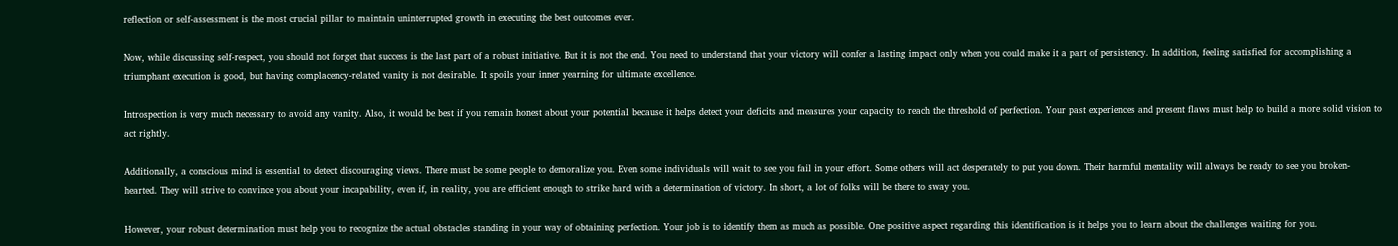reflection or self-assessment is the most crucial pillar to maintain uninterrupted growth in executing the best outcomes ever.

Now, while discussing self-respect, you should not forget that success is the last part of a robust initiative. But it is not the end. You need to understand that your victory will confer a lasting impact only when you could make it a part of persistency. In addition, feeling satisfied for accomplishing a triumphant execution is good, but having complacency-related vanity is not desirable. It spoils your inner yearning for ultimate excellence.

Introspection is very much necessary to avoid any vanity. Also, it would be best if you remain honest about your potential because it helps detect your deficits and measures your capacity to reach the threshold of perfection. Your past experiences and present flaws must help to build a more solid vision to act rightly.

Additionally, a conscious mind is essential to detect discouraging views. There must be some people to demoralize you. Even some individuals will wait to see you fail in your effort. Some others will act desperately to put you down. Their harmful mentality will always be ready to see you broken-hearted. They will strive to convince you about your incapability, even if, in reality, you are efficient enough to strike hard with a determination of victory. In short, a lot of folks will be there to sway you.

However, your robust determination must help you to recognize the actual obstacles standing in your way of obtaining perfection. Your job is to identify them as much as possible. One positive aspect regarding this identification is it helps you to learn about the challenges waiting for you.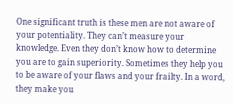One significant truth is these men are not aware of your potentiality. They can’t measure your knowledge. Even they don’t know how to determine you are to gain superiority. Sometimes they help you to be aware of your flaws and your frailty. In a word, they make you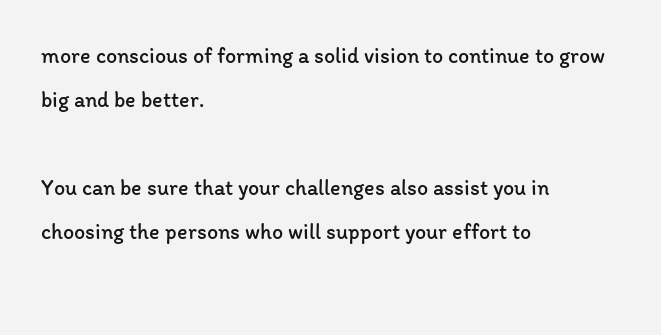more conscious of forming a solid vision to continue to grow big and be better.

You can be sure that your challenges also assist you in choosing the persons who will support your effort to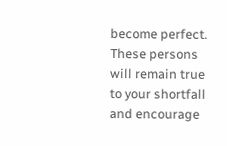become perfect. These persons will remain true to your shortfall and encourage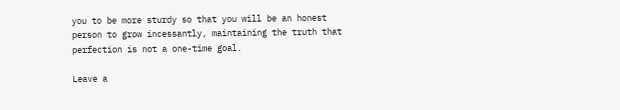you to be more sturdy so that you will be an honest person to grow incessantly, maintaining the truth that perfection is not a one-time goal.

Leave a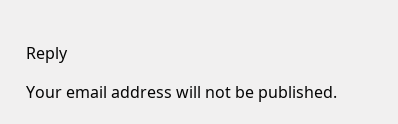Reply

Your email address will not be published.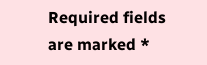Required fields are marked *